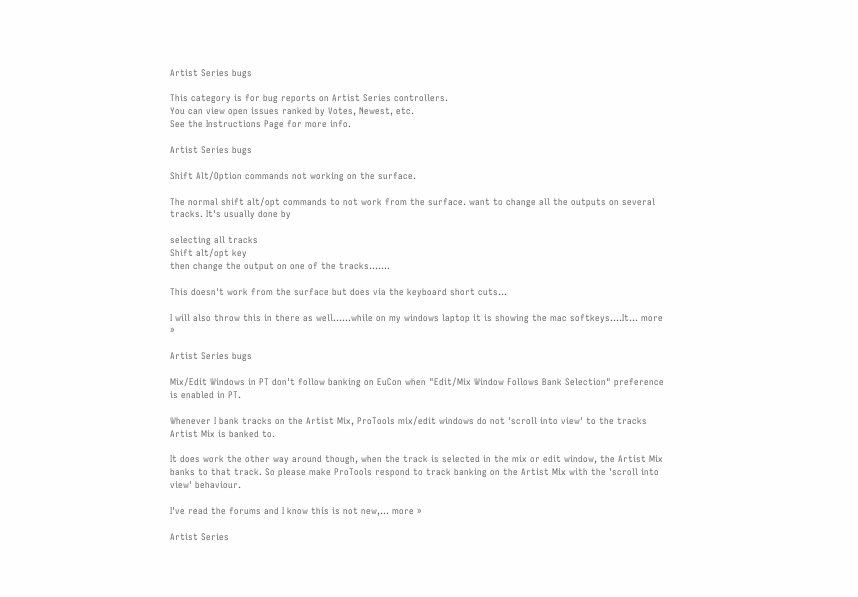Artist Series bugs

This category is for bug reports on Artist Series controllers.
You can view open issues ranked by Votes, Newest, etc.
See the Instructions Page for more info.

Artist Series bugs

Shift Alt/Option commands not working on the surface.

The normal shift alt/opt commands to not work from the surface. want to change all the outputs on several tracks. It's usually done by

selecting all tracks
Shift alt/opt key
then change the output on one of the tracks.......

This doesn't work from the surface but does via the keyboard short cuts...

I will also throw this in there as well......while on my windows laptop it is showing the mac softkeys....It... more »

Artist Series bugs

Mix/Edit Windows in PT don't follow banking on EuCon when "Edit/Mix Window Follows Bank Selection" preference is enabled in PT.

Whenever I bank tracks on the Artist Mix, ProTools mix/edit windows do not 'scroll into view' to the tracks Artist Mix is banked to.

It does work the other way around though, when the track is selected in the mix or edit window, the Artist Mix banks to that track. So please make ProTools respond to track banking on the Artist Mix with the 'scroll into view' behaviour.

I've read the forums and I know this is not new,... more »

Artist Series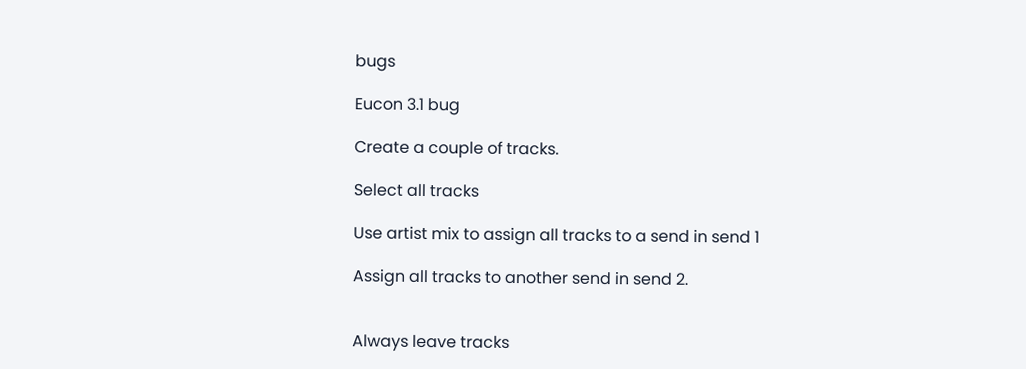bugs

Eucon 3.1 bug

Create a couple of tracks.

Select all tracks

Use artist mix to assign all tracks to a send in send 1

Assign all tracks to another send in send 2.


Always leave tracks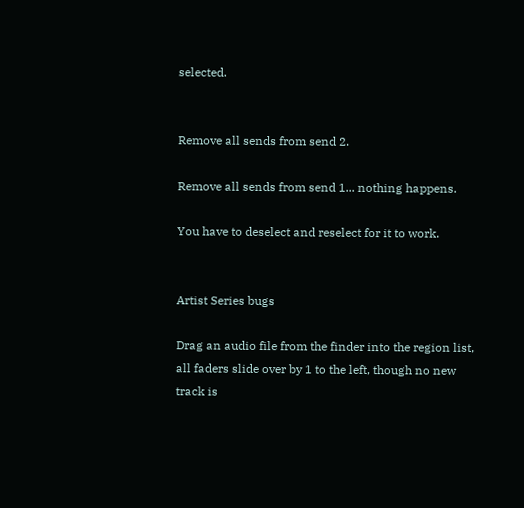selected.


Remove all sends from send 2.

Remove all sends from send 1... nothing happens.

You have to deselect and reselect for it to work.


Artist Series bugs

Drag an audio file from the finder into the region list, all faders slide over by 1 to the left, though no new track is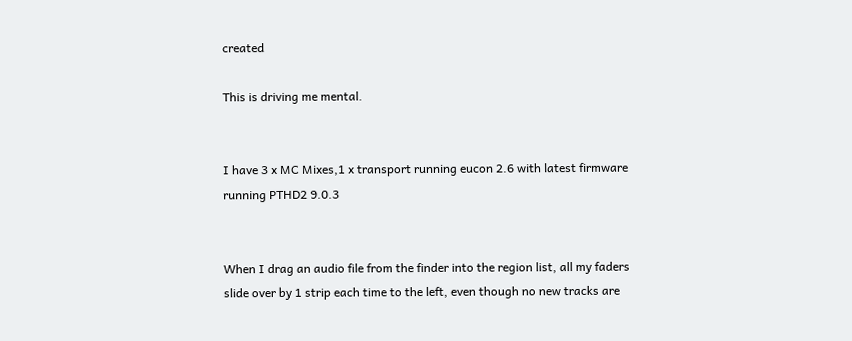created

This is driving me mental.


I have 3 x MC Mixes,1 x transport running eucon 2.6 with latest firmware running PTHD2 9.0.3


When I drag an audio file from the finder into the region list, all my faders slide over by 1 strip each time to the left, even though no new tracks are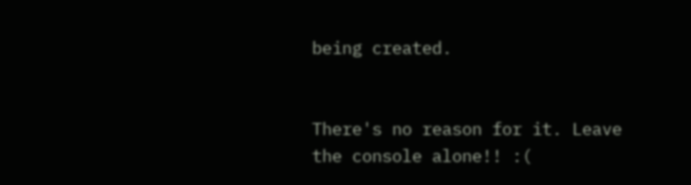being created.


There's no reason for it. Leave the console alone!! :(